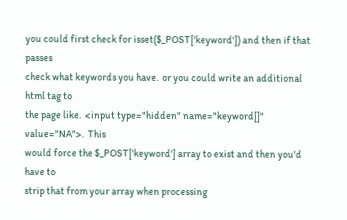you could first check for isset($_POST['keyword']) and then if that passes
check what keywords you have.  or you could write an additional html tag to
the page like.  <input type="hidden" name="keyword[]" value="NA">.  This
would force the $_POST['keyword'] array to exist and then you'd have to
strip that from your array when processing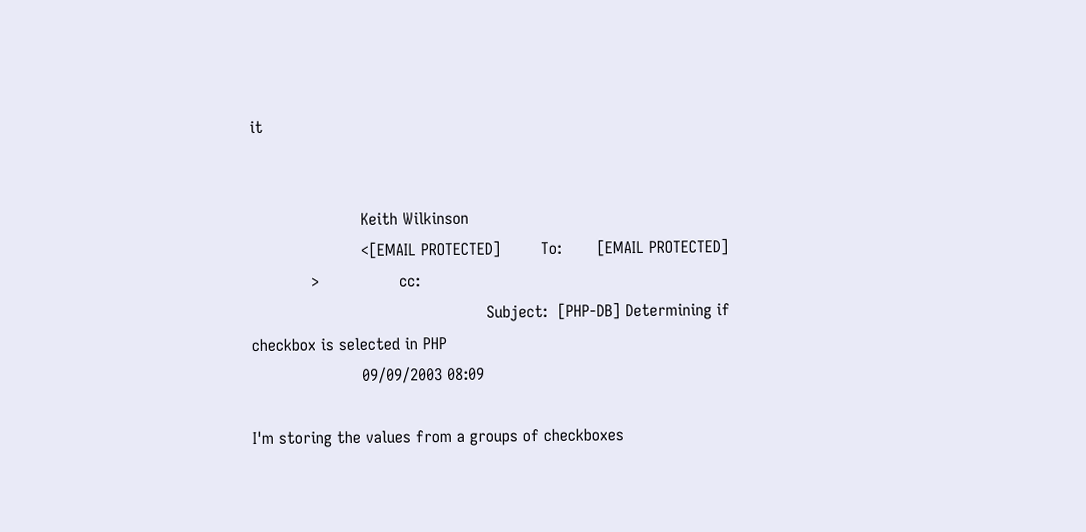it


                      Keith Wilkinson
                      <[EMAIL PROTECTED]        To:       [EMAIL PROTECTED]
            >                cc:
                                               Subject:  [PHP-DB] Determining if
checkbox is selected in PHP
                      09/09/2003 08:09

I'm storing the values from a groups of checkboxes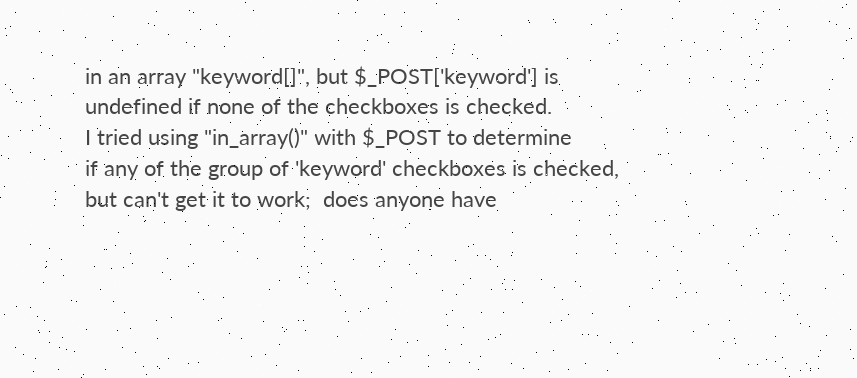in an array "keyword[]", but $_POST['keyword'] is
undefined if none of the checkboxes is checked.
I tried using "in_array()" with $_POST to determine
if any of the group of 'keyword' checkboxes is checked,
but can't get it to work;  does anyone have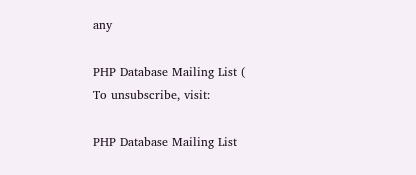any

PHP Database Mailing List (
To unsubscribe, visit:

PHP Database Mailing List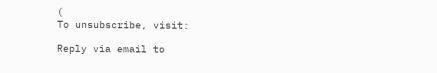(
To unsubscribe, visit:

Reply via email to